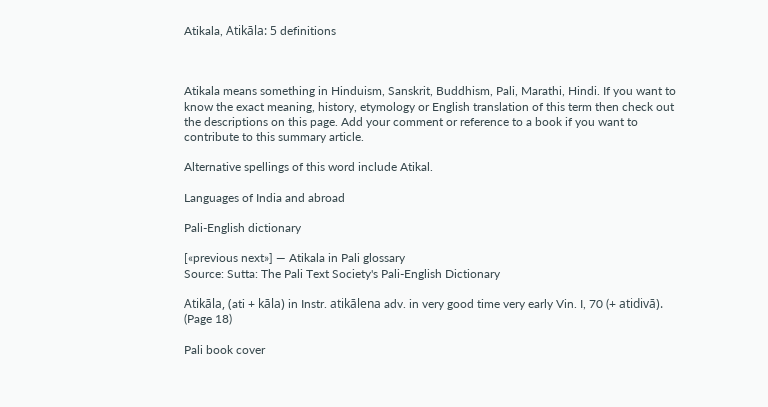Atikala, Atikāla: 5 definitions



Atikala means something in Hinduism, Sanskrit, Buddhism, Pali, Marathi, Hindi. If you want to know the exact meaning, history, etymology or English translation of this term then check out the descriptions on this page. Add your comment or reference to a book if you want to contribute to this summary article.

Alternative spellings of this word include Atikal.

Languages of India and abroad

Pali-English dictionary

[«previous next»] — Atikala in Pali glossary
Source: Sutta: The Pali Text Society's Pali-English Dictionary

Atikāla, (ati + kāla) in Instr. atikālena adv. in very good time very early Vin. I, 70 (+ atidivā). (Page 18)

Pali book cover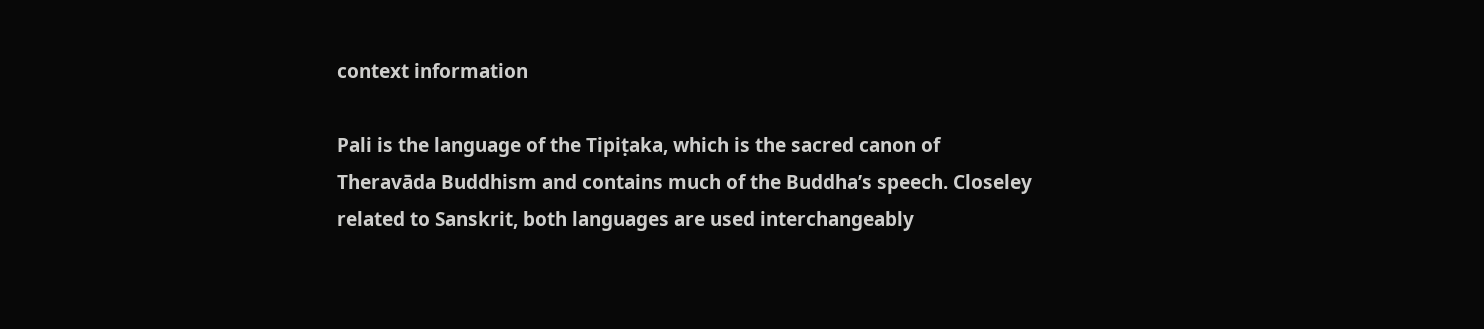context information

Pali is the language of the Tipiṭaka, which is the sacred canon of Theravāda Buddhism and contains much of the Buddha’s speech. Closeley related to Sanskrit, both languages are used interchangeably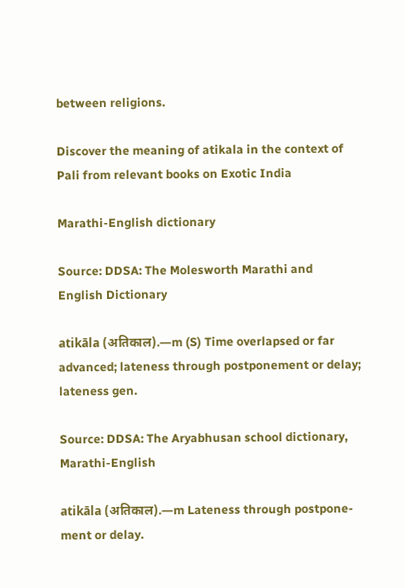between religions.

Discover the meaning of atikala in the context of Pali from relevant books on Exotic India

Marathi-English dictionary

Source: DDSA: The Molesworth Marathi and English Dictionary

atikāla (अतिकाल).—m (S) Time overlapsed or far advanced; lateness through postponement or delay; lateness gen.

Source: DDSA: The Aryabhusan school dictionary, Marathi-English

atikāla (अतिकाल).—m Lateness through postpone- ment or delay.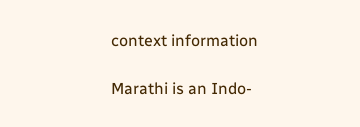context information

Marathi is an Indo-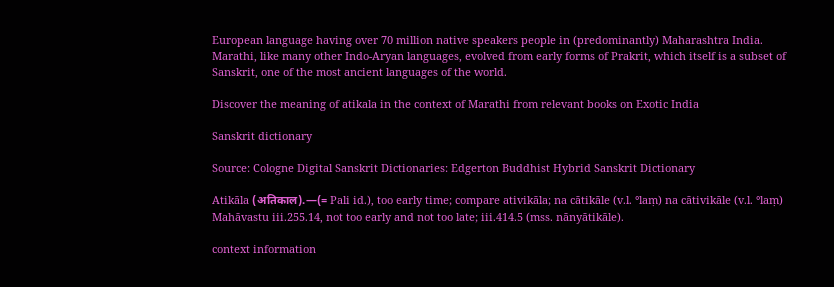European language having over 70 million native speakers people in (predominantly) Maharashtra India. Marathi, like many other Indo-Aryan languages, evolved from early forms of Prakrit, which itself is a subset of Sanskrit, one of the most ancient languages of the world.

Discover the meaning of atikala in the context of Marathi from relevant books on Exotic India

Sanskrit dictionary

Source: Cologne Digital Sanskrit Dictionaries: Edgerton Buddhist Hybrid Sanskrit Dictionary

Atikāla (अतिकाल).—(= Pali id.), too early time; compare ativikāla; na cātikāle (v.l. °laṃ) na cātivikāle (v.l. °laṃ) Mahāvastu iii.255.14, not too early and not too late; iii.414.5 (mss. nānyātikāle).

context information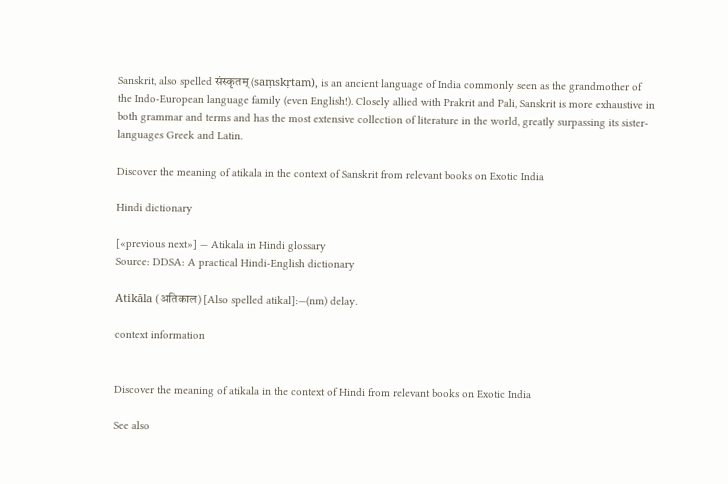Sanskrit, also spelled संस्कृतम् (saṃskṛtam), is an ancient language of India commonly seen as the grandmother of the Indo-European language family (even English!). Closely allied with Prakrit and Pali, Sanskrit is more exhaustive in both grammar and terms and has the most extensive collection of literature in the world, greatly surpassing its sister-languages Greek and Latin.

Discover the meaning of atikala in the context of Sanskrit from relevant books on Exotic India

Hindi dictionary

[«previous next»] — Atikala in Hindi glossary
Source: DDSA: A practical Hindi-English dictionary

Atikāla (अतिकाल) [Also spelled atikal]:—(nm) delay.

context information


Discover the meaning of atikala in the context of Hindi from relevant books on Exotic India

See also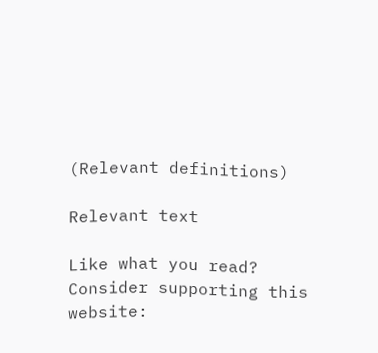(Relevant definitions)

Relevant text

Like what you read? Consider supporting this website: